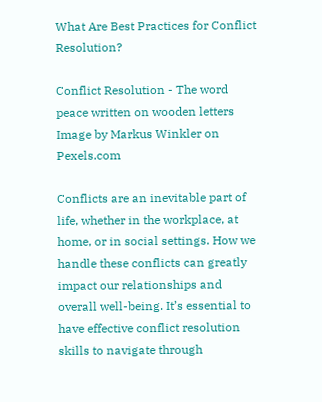What Are Best Practices for Conflict Resolution?

Conflict Resolution - The word peace written on wooden letters
Image by Markus Winkler on Pexels.com

Conflicts are an inevitable part of life, whether in the workplace, at home, or in social settings. How we handle these conflicts can greatly impact our relationships and overall well-being. It’s essential to have effective conflict resolution skills to navigate through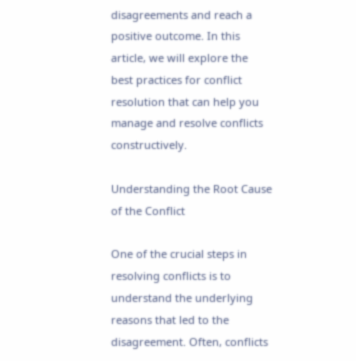disagreements and reach a positive outcome. In this article, we will explore the best practices for conflict resolution that can help you manage and resolve conflicts constructively.

Understanding the Root Cause of the Conflict

One of the crucial steps in resolving conflicts is to understand the underlying reasons that led to the disagreement. Often, conflicts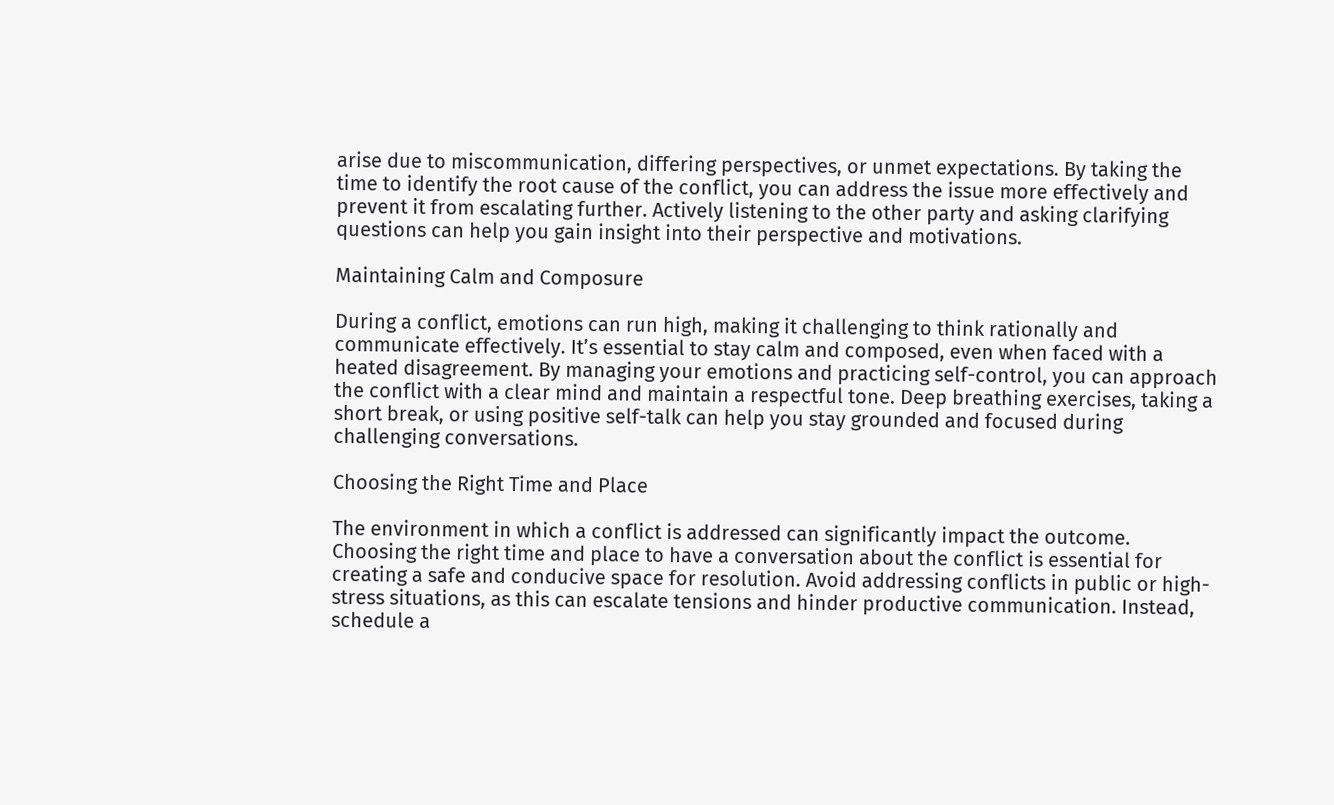arise due to miscommunication, differing perspectives, or unmet expectations. By taking the time to identify the root cause of the conflict, you can address the issue more effectively and prevent it from escalating further. Actively listening to the other party and asking clarifying questions can help you gain insight into their perspective and motivations.

Maintaining Calm and Composure

During a conflict, emotions can run high, making it challenging to think rationally and communicate effectively. It’s essential to stay calm and composed, even when faced with a heated disagreement. By managing your emotions and practicing self-control, you can approach the conflict with a clear mind and maintain a respectful tone. Deep breathing exercises, taking a short break, or using positive self-talk can help you stay grounded and focused during challenging conversations.

Choosing the Right Time and Place

The environment in which a conflict is addressed can significantly impact the outcome. Choosing the right time and place to have a conversation about the conflict is essential for creating a safe and conducive space for resolution. Avoid addressing conflicts in public or high-stress situations, as this can escalate tensions and hinder productive communication. Instead, schedule a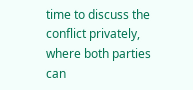time to discuss the conflict privately, where both parties can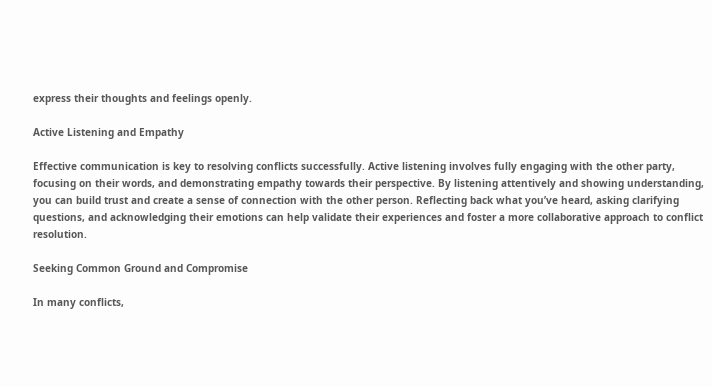express their thoughts and feelings openly.

Active Listening and Empathy

Effective communication is key to resolving conflicts successfully. Active listening involves fully engaging with the other party, focusing on their words, and demonstrating empathy towards their perspective. By listening attentively and showing understanding, you can build trust and create a sense of connection with the other person. Reflecting back what you’ve heard, asking clarifying questions, and acknowledging their emotions can help validate their experiences and foster a more collaborative approach to conflict resolution.

Seeking Common Ground and Compromise

In many conflicts,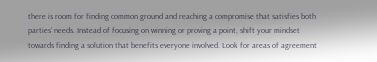there is room for finding common ground and reaching a compromise that satisfies both parties’ needs. Instead of focusing on winning or proving a point, shift your mindset towards finding a solution that benefits everyone involved. Look for areas of agreement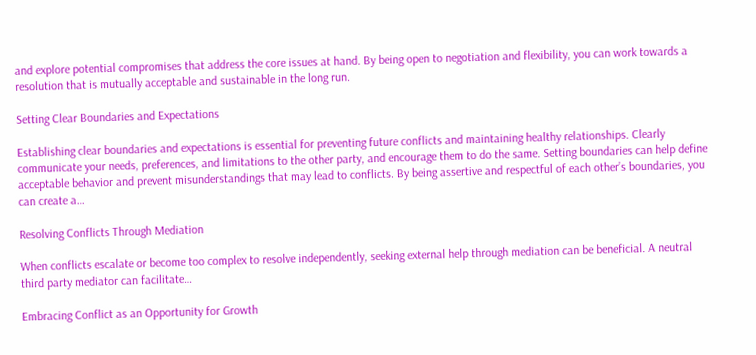and explore potential compromises that address the core issues at hand. By being open to negotiation and flexibility, you can work towards a resolution that is mutually acceptable and sustainable in the long run.

Setting Clear Boundaries and Expectations

Establishing clear boundaries and expectations is essential for preventing future conflicts and maintaining healthy relationships. Clearly communicate your needs, preferences, and limitations to the other party, and encourage them to do the same. Setting boundaries can help define acceptable behavior and prevent misunderstandings that may lead to conflicts. By being assertive and respectful of each other’s boundaries, you can create a…

Resolving Conflicts Through Mediation

When conflicts escalate or become too complex to resolve independently, seeking external help through mediation can be beneficial. A neutral third party mediator can facilitate…

Embracing Conflict as an Opportunity for Growth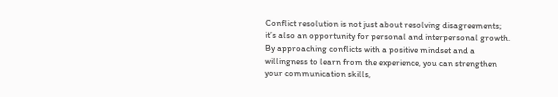Conflict resolution is not just about resolving disagreements; it’s also an opportunity for personal and interpersonal growth. By approaching conflicts with a positive mindset and a willingness to learn from the experience, you can strengthen your communication skills,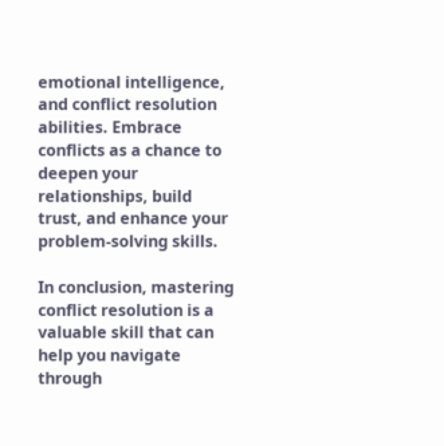emotional intelligence, and conflict resolution abilities. Embrace conflicts as a chance to deepen your relationships, build trust, and enhance your problem-solving skills.

In conclusion, mastering conflict resolution is a valuable skill that can help you navigate through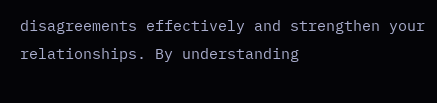disagreements effectively and strengthen your relationships. By understanding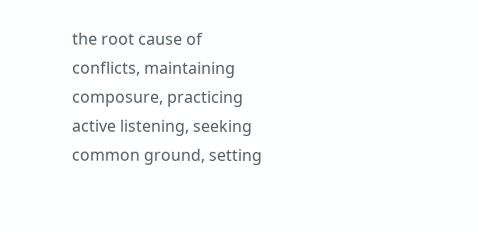the root cause of conflicts, maintaining composure, practicing active listening, seeking common ground, setting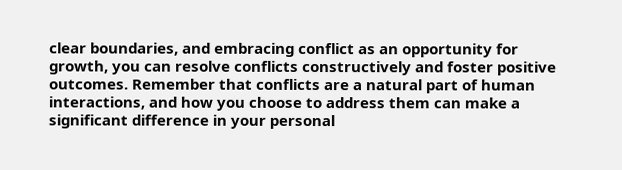clear boundaries, and embracing conflict as an opportunity for growth, you can resolve conflicts constructively and foster positive outcomes. Remember that conflicts are a natural part of human interactions, and how you choose to address them can make a significant difference in your personal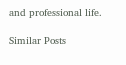and professional life.

Similar Posts